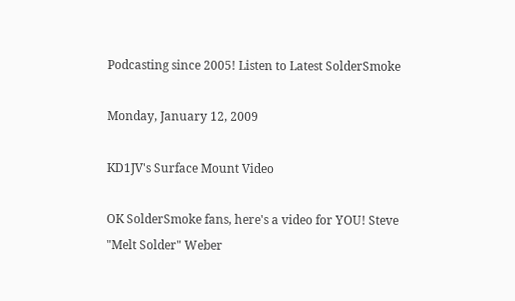Podcasting since 2005! Listen to Latest SolderSmoke

Monday, January 12, 2009

KD1JV's Surface Mount Video

OK SolderSmoke fans, here's a video for YOU! Steve "Melt Solder" Weber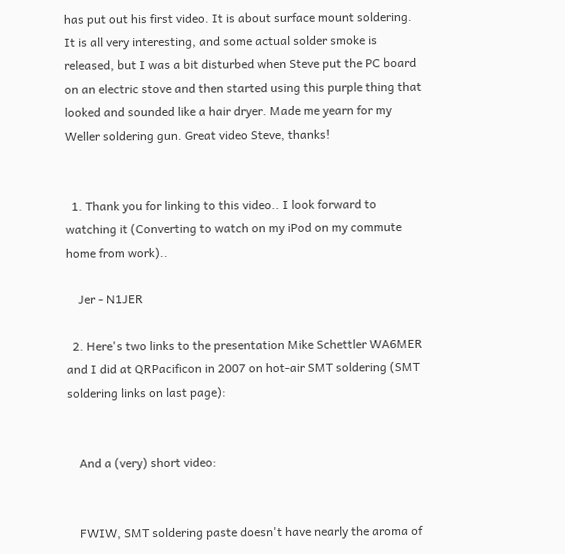has put out his first video. It is about surface mount soldering. It is all very interesting, and some actual solder smoke is released, but I was a bit disturbed when Steve put the PC board on an electric stove and then started using this purple thing that looked and sounded like a hair dryer. Made me yearn for my Weller soldering gun. Great video Steve, thanks!


  1. Thank you for linking to this video.. I look forward to watching it (Converting to watch on my iPod on my commute home from work)..

    Jer - N1JER

  2. Here's two links to the presentation Mike Schettler WA6MER and I did at QRPacificon in 2007 on hot-air SMT soldering (SMT soldering links on last page):


    And a (very) short video:


    FWIW, SMT soldering paste doesn't have nearly the aroma of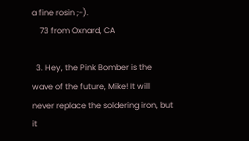a fine rosin ;-).
    73 from Oxnard, CA

  3. Hey, the Pink Bomber is the wave of the future, Mike! It will never replace the soldering iron, but it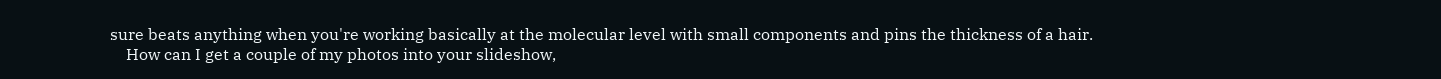sure beats anything when you're working basically at the molecular level with small components and pins the thickness of a hair.
    How can I get a couple of my photos into your slideshow,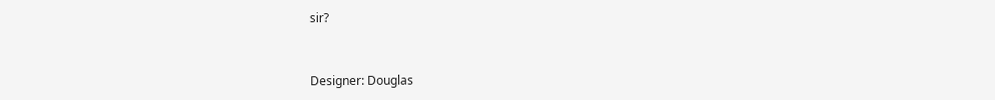sir?


Designer: Douglas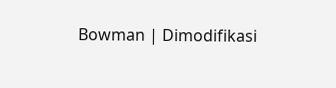Bowman | Dimodifikasi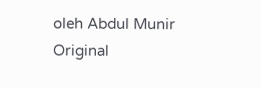oleh Abdul Munir Original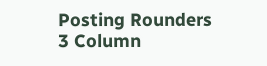Posting Rounders 3 Column